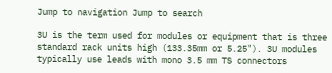Jump to navigation Jump to search

3U is the term used for modules or equipment that is three standard rack units high (133.35mm or 5.25"). 3U modules typically use leads with mono 3.5 mm TS connectors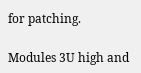for patching.

Modules 3U high and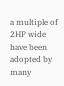a multiple of 2HP wide have been adopted by many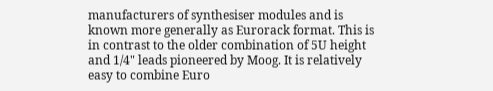manufacturers of synthesiser modules and is known more generally as Eurorack format. This is in contrast to the older combination of 5U height and 1/4" leads pioneered by Moog. It is relatively easy to combine Euro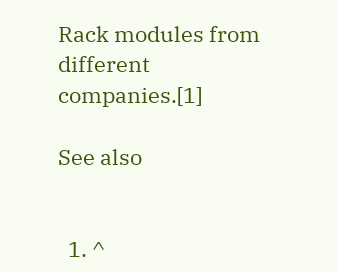Rack modules from different companies.[1]

See also


  1. ^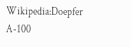Wikipedia:Doepfer A-100